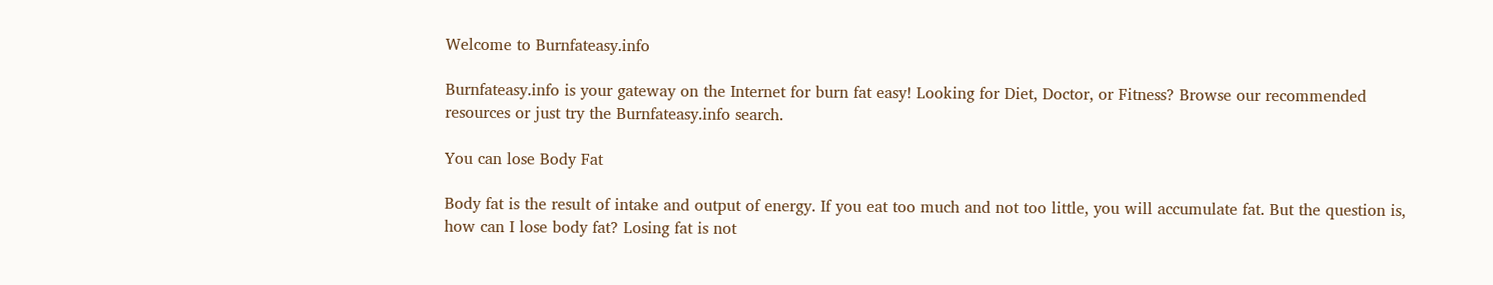Welcome to Burnfateasy.info

Burnfateasy.info is your gateway on the Internet for burn fat easy! Looking for Diet, Doctor, or Fitness? Browse our recommended resources or just try the Burnfateasy.info search.

You can lose Body Fat

Body fat is the result of intake and output of energy. If you eat too much and not too little, you will accumulate fat. But the question is, how can I lose body fat? Losing fat is not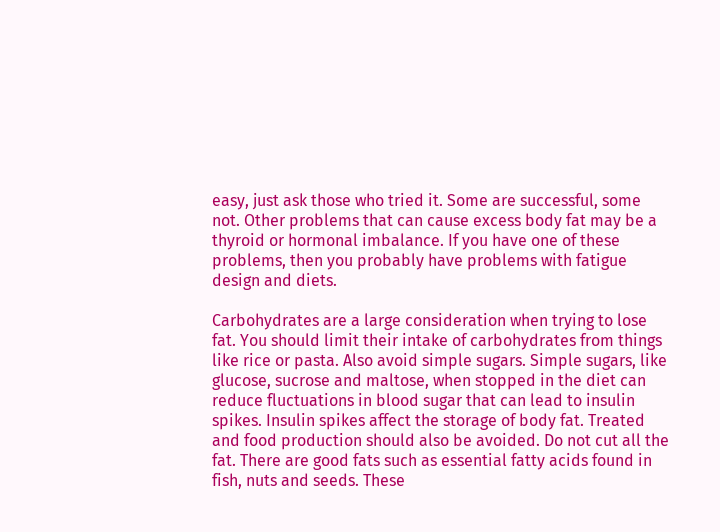easy, just ask those who tried it. Some are successful, some not. Other problems that can cause excess body fat may be a thyroid or hormonal imbalance. If you have one of these problems, then you probably have problems with fatigue design and diets.

Carbohydrates are a large consideration when trying to lose fat. You should limit their intake of carbohydrates from things like rice or pasta. Also avoid simple sugars. Simple sugars, like glucose, sucrose and maltose, when stopped in the diet can reduce fluctuations in blood sugar that can lead to insulin spikes. Insulin spikes affect the storage of body fat. Treated and food production should also be avoided. Do not cut all the fat. There are good fats such as essential fatty acids found in fish, nuts and seeds. These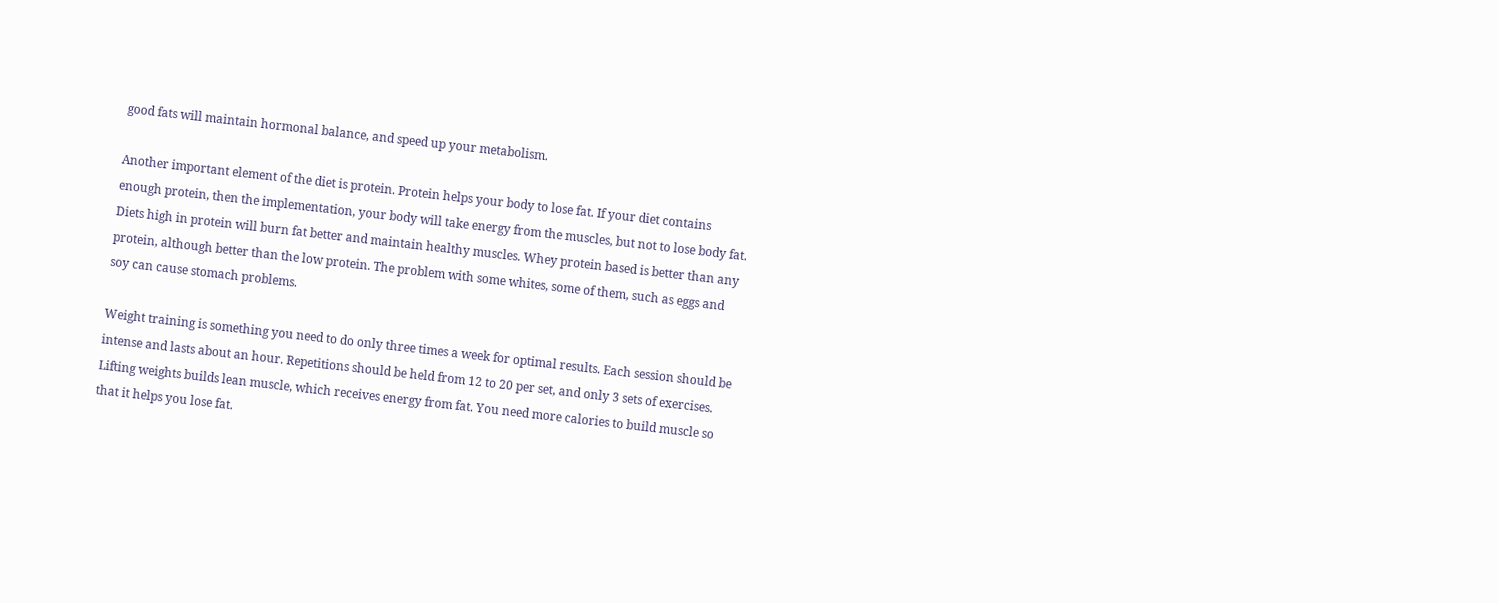good fats will maintain hormonal balance, and speed up your metabolism.

Another important element of the diet is protein. Protein helps your body to lose fat. If your diet contains enough protein, then the implementation, your body will take energy from the muscles, but not to lose body fat. Diets high in protein will burn fat better and maintain healthy muscles. Whey protein based is better than any protein, although better than the low protein. The problem with some whites, some of them, such as eggs and soy can cause stomach problems.

Weight training is something you need to do only three times a week for optimal results. Each session should be intense and lasts about an hour. Repetitions should be held from 12 to 20 per set, and only 3 sets of exercises. Lifting weights builds lean muscle, which receives energy from fat. You need more calories to build muscle so that it helps you lose fat.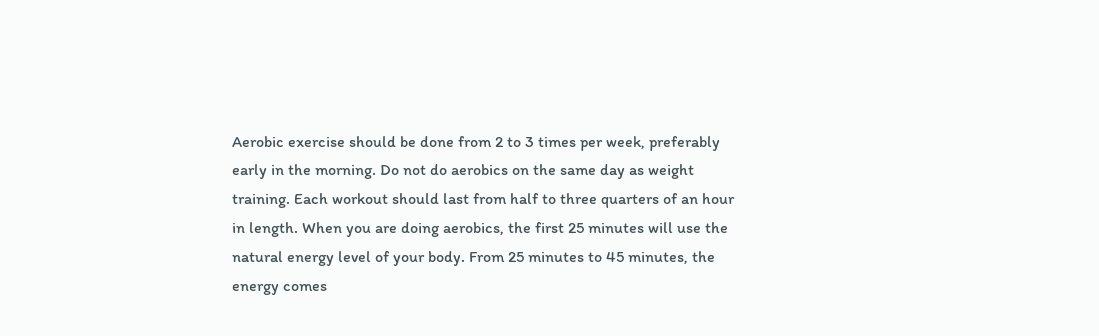Aerobic exercise should be done from 2 to 3 times per week, preferably early in the morning. Do not do aerobics on the same day as weight training. Each workout should last from half to three quarters of an hour in length. When you are doing aerobics, the first 25 minutes will use the natural energy level of your body. From 25 minutes to 45 minutes, the energy comes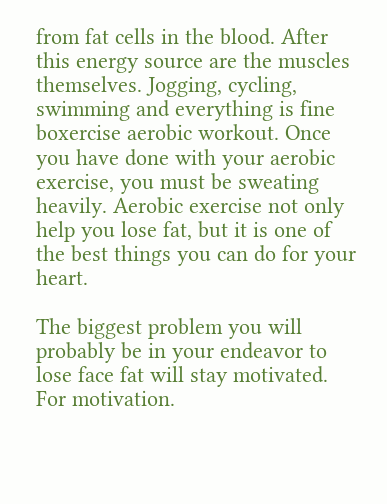from fat cells in the blood. After this energy source are the muscles themselves. Jogging, cycling, swimming and everything is fine boxercise aerobic workout. Once you have done with your aerobic exercise, you must be sweating heavily. Aerobic exercise not only help you lose fat, but it is one of the best things you can do for your heart.

The biggest problem you will probably be in your endeavor to lose face fat will stay motivated. For motivation.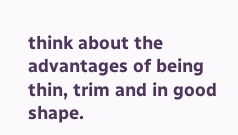think about the advantages of being thin, trim and in good shape.